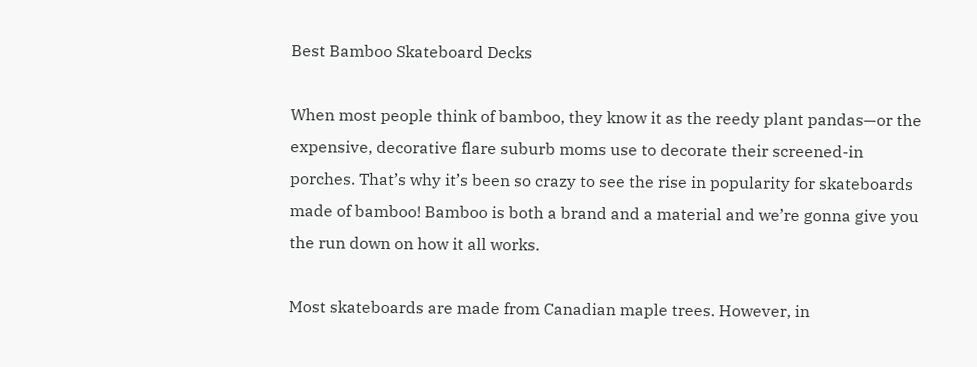Best Bamboo Skateboard Decks

When most people think of bamboo, they know it as the reedy plant pandas—or the expensive, decorative flare suburb moms use to decorate their screened-in porches. That’s why it’s been so crazy to see the rise in popularity for skateboards made of bamboo! Bamboo is both a brand and a material and we’re gonna give you the run down on how it all works.

Most skateboards are made from Canadian maple trees. However, in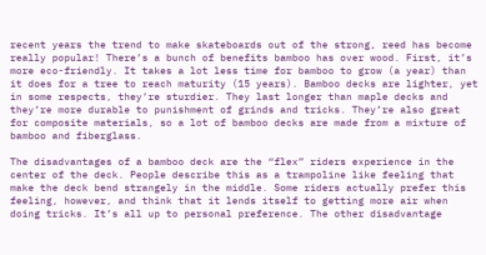recent years the trend to make skateboards out of the strong, reed has become really popular! There’s a bunch of benefits bamboo has over wood. First, it’s more eco-friendly. It takes a lot less time for bamboo to grow (a year) than it does for a tree to reach maturity (15 years). Bamboo decks are lighter, yet in some respects, they’re sturdier. They last longer than maple decks and they’re more durable to punishment of grinds and tricks. They’re also great for composite materials, so a lot of bamboo decks are made from a mixture of bamboo and fiberglass.

The disadvantages of a bamboo deck are the “flex” riders experience in the center of the deck. People describe this as a trampoline like feeling that make the deck bend strangely in the middle. Some riders actually prefer this feeling, however, and think that it lends itself to getting more air when doing tricks. It’s all up to personal preference. The other disadvantage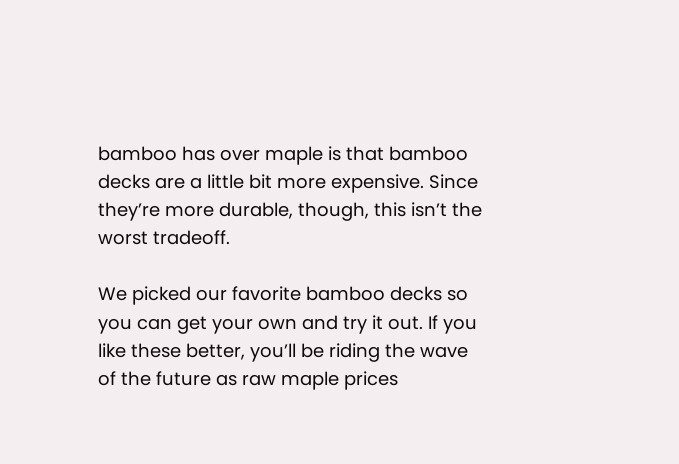bamboo has over maple is that bamboo decks are a little bit more expensive. Since they’re more durable, though, this isn’t the worst tradeoff.

We picked our favorite bamboo decks so you can get your own and try it out. If you like these better, you’ll be riding the wave of the future as raw maple prices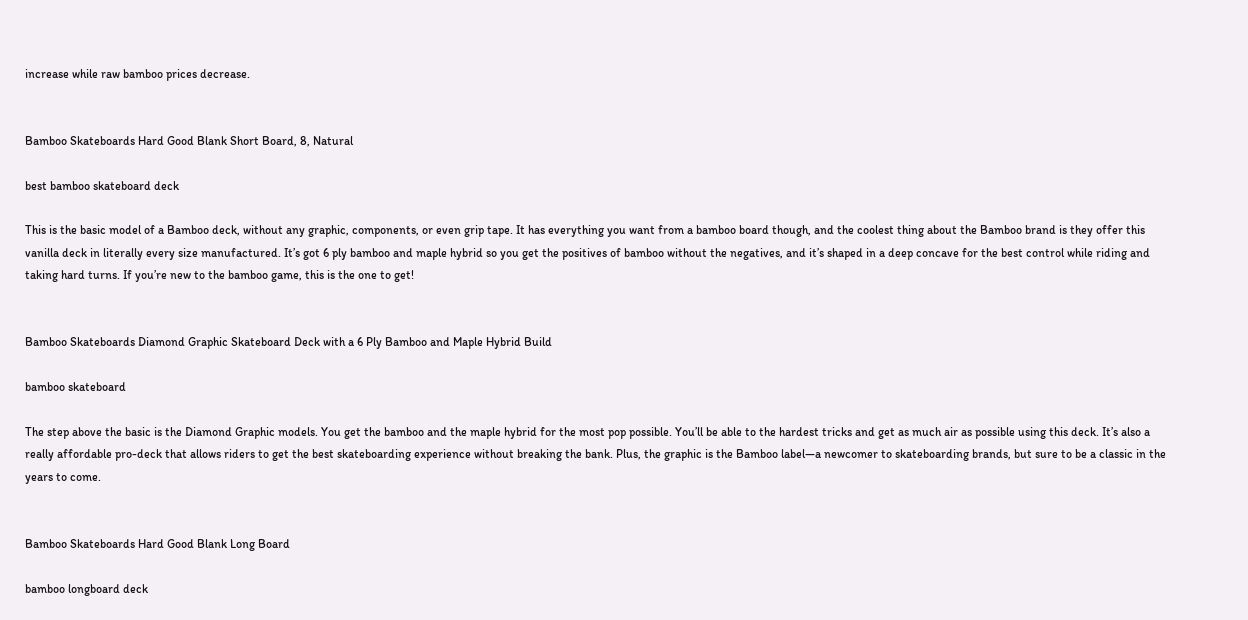increase while raw bamboo prices decrease.


Bamboo Skateboards Hard Good Blank Short Board, 8, Natural

best bamboo skateboard deck

This is the basic model of a Bamboo deck, without any graphic, components, or even grip tape. It has everything you want from a bamboo board though, and the coolest thing about the Bamboo brand is they offer this vanilla deck in literally every size manufactured. It’s got 6 ply bamboo and maple hybrid so you get the positives of bamboo without the negatives, and it’s shaped in a deep concave for the best control while riding and taking hard turns. If you’re new to the bamboo game, this is the one to get!


Bamboo Skateboards Diamond Graphic Skateboard Deck with a 6 Ply Bamboo and Maple Hybrid Build

bamboo skateboard

The step above the basic is the Diamond Graphic models. You get the bamboo and the maple hybrid for the most pop possible. You’ll be able to the hardest tricks and get as much air as possible using this deck. It’s also a really affordable pro-deck that allows riders to get the best skateboarding experience without breaking the bank. Plus, the graphic is the Bamboo label—a newcomer to skateboarding brands, but sure to be a classic in the years to come.


Bamboo Skateboards Hard Good Blank Long Board

bamboo longboard deck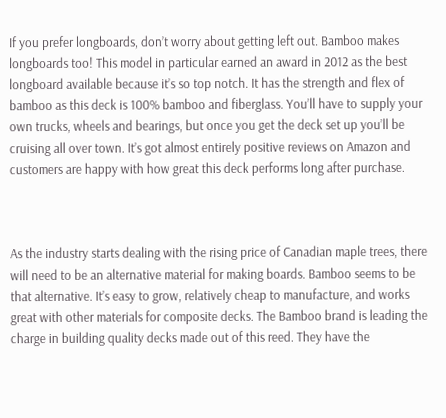If you prefer longboards, don’t worry about getting left out. Bamboo makes longboards too! This model in particular earned an award in 2012 as the best longboard available because it’s so top notch. It has the strength and flex of bamboo as this deck is 100% bamboo and fiberglass. You’ll have to supply your own trucks, wheels and bearings, but once you get the deck set up you’ll be cruising all over town. It’s got almost entirely positive reviews on Amazon and customers are happy with how great this deck performs long after purchase.



As the industry starts dealing with the rising price of Canadian maple trees, there will need to be an alternative material for making boards. Bamboo seems to be that alternative. It’s easy to grow, relatively cheap to manufacture, and works great with other materials for composite decks. The Bamboo brand is leading the charge in building quality decks made out of this reed. They have the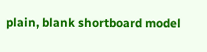plain, blank shortboard model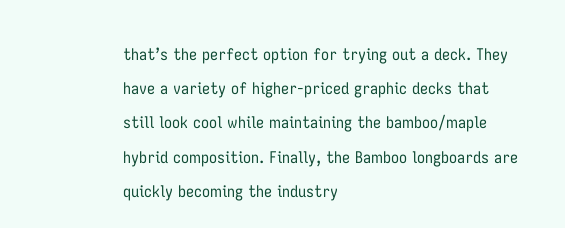that’s the perfect option for trying out a deck. They have a variety of higher-priced graphic decks that still look cool while maintaining the bamboo/maple hybrid composition. Finally, the Bamboo longboards are quickly becoming the industry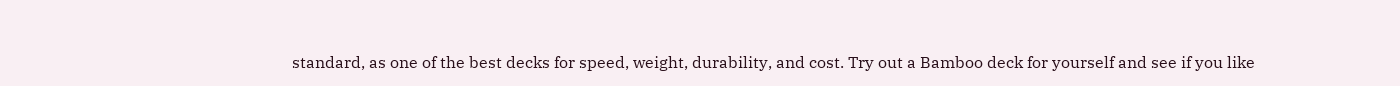standard, as one of the best decks for speed, weight, durability, and cost. Try out a Bamboo deck for yourself and see if you like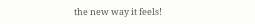the new way it feels!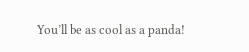You’ll be as cool as a panda!